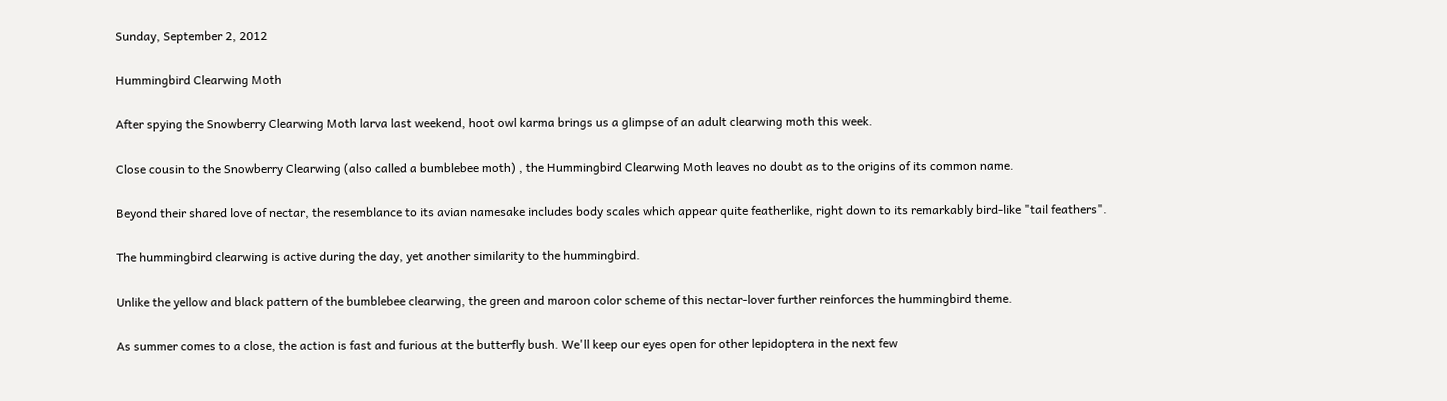Sunday, September 2, 2012

Hummingbird Clearwing Moth

After spying the Snowberry Clearwing Moth larva last weekend, hoot owl karma brings us a glimpse of an adult clearwing moth this week.

Close cousin to the Snowberry Clearwing (also called a bumblebee moth) , the Hummingbird Clearwing Moth leaves no doubt as to the origins of its common name.

Beyond their shared love of nectar, the resemblance to its avian namesake includes body scales which appear quite featherlike, right down to its remarkably bird-like "tail feathers".

The hummingbird clearwing is active during the day, yet another similarity to the hummingbird.

Unlike the yellow and black pattern of the bumblebee clearwing, the green and maroon color scheme of this nectar-lover further reinforces the hummingbird theme.

As summer comes to a close, the action is fast and furious at the butterfly bush. We'll keep our eyes open for other lepidoptera in the next few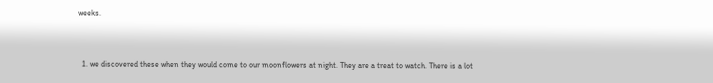weeks.


  1. we discovered these when they would come to our moonflowers at night. They are a treat to watch. There is a lot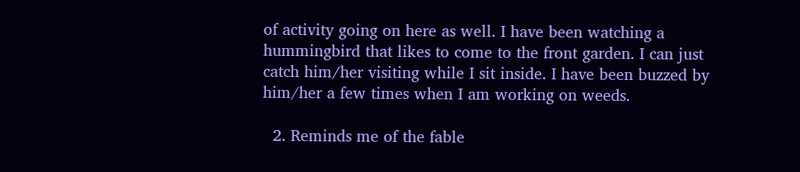of activity going on here as well. I have been watching a hummingbird that likes to come to the front garden. I can just catch him/her visiting while I sit inside. I have been buzzed by him/her a few times when I am working on weeds.

  2. Reminds me of the fable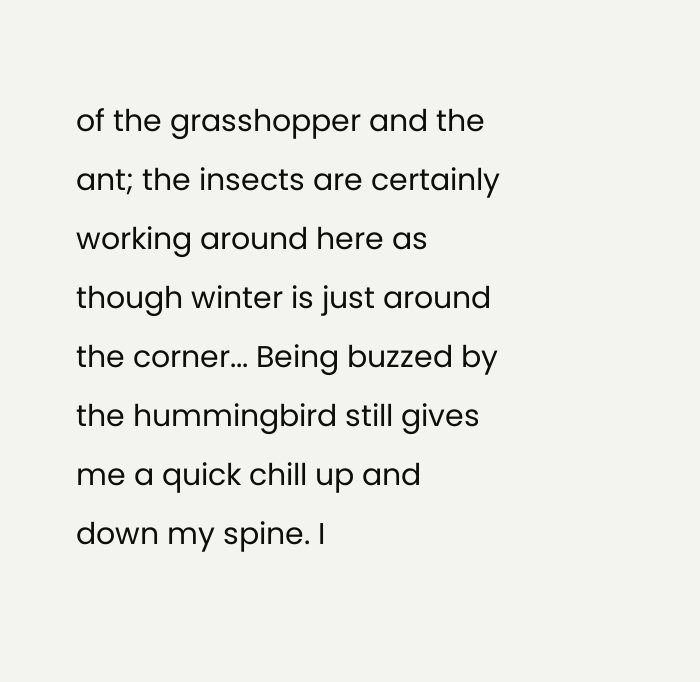of the grasshopper and the ant; the insects are certainly working around here as though winter is just around the corner... Being buzzed by the hummingbird still gives me a quick chill up and down my spine. I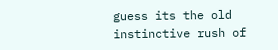guess its the old instinctive rush of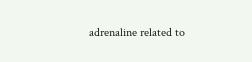adrenaline related to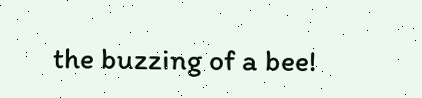the buzzing of a bee!